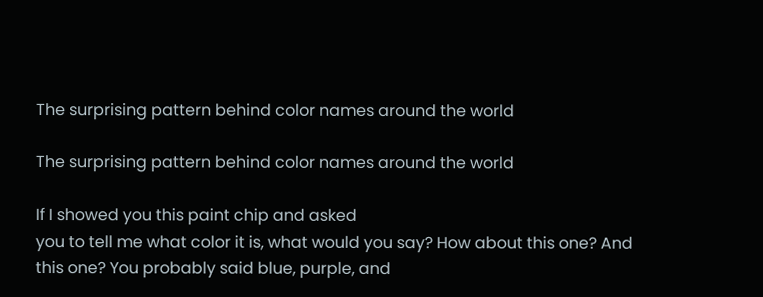The surprising pattern behind color names around the world

The surprising pattern behind color names around the world

If I showed you this paint chip and asked
you to tell me what color it is, what would you say? How about this one? And this one? You probably said blue, purple, and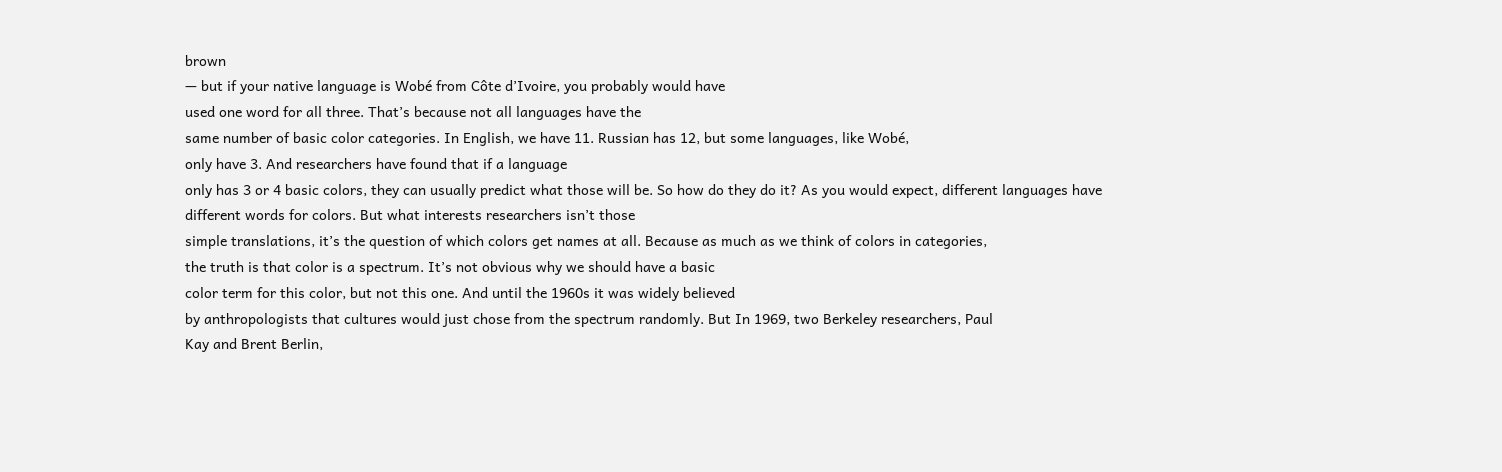brown
— but if your native language is Wobé from Côte d’Ivoire, you probably would have
used one word for all three. That’s because not all languages have the
same number of basic color categories. In English, we have 11. Russian has 12, but some languages, like Wobé,
only have 3. And researchers have found that if a language
only has 3 or 4 basic colors, they can usually predict what those will be. So how do they do it? As you would expect, different languages have
different words for colors. But what interests researchers isn’t those
simple translations, it’s the question of which colors get names at all. Because as much as we think of colors in categories,
the truth is that color is a spectrum. It’s not obvious why we should have a basic
color term for this color, but not this one. And until the 1960s it was widely believed
by anthropologists that cultures would just chose from the spectrum randomly. But In 1969, two Berkeley researchers, Paul
Kay and Brent Berlin,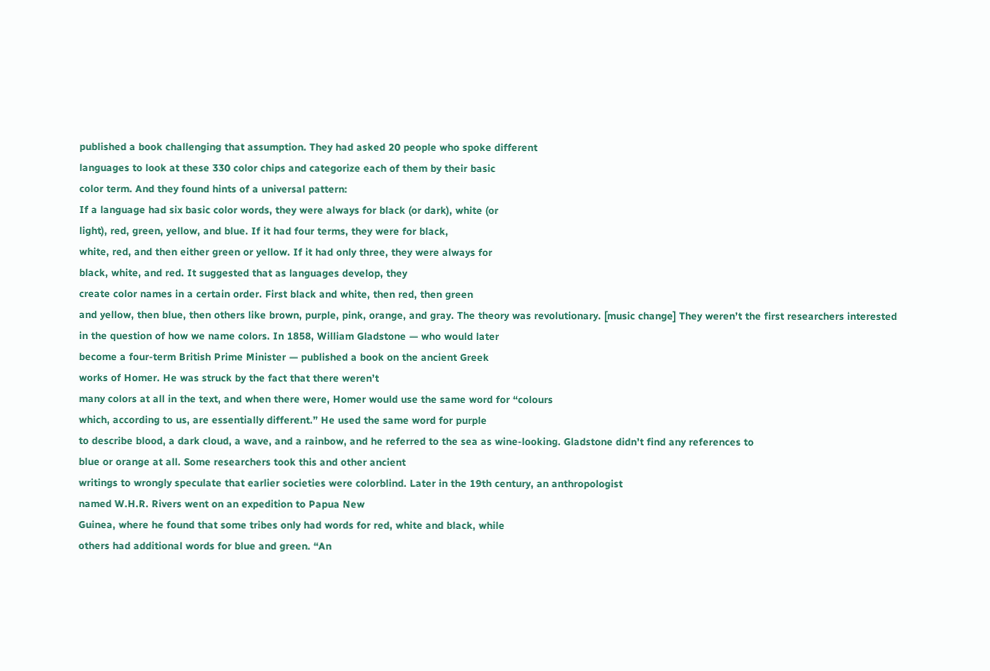published a book challenging that assumption. They had asked 20 people who spoke different
languages to look at these 330 color chips and categorize each of them by their basic
color term. And they found hints of a universal pattern:
If a language had six basic color words, they were always for black (or dark), white (or
light), red, green, yellow, and blue. If it had four terms, they were for black,
white, red, and then either green or yellow. If it had only three, they were always for
black, white, and red. It suggested that as languages develop, they
create color names in a certain order. First black and white, then red, then green
and yellow, then blue, then others like brown, purple, pink, orange, and gray. The theory was revolutionary. [music change] They weren’t the first researchers interested
in the question of how we name colors. In 1858, William Gladstone — who would later
become a four-term British Prime Minister — published a book on the ancient Greek
works of Homer. He was struck by the fact that there weren’t
many colors at all in the text, and when there were, Homer would use the same word for “colours
which, according to us, are essentially different.” He used the same word for purple
to describe blood, a dark cloud, a wave, and a rainbow, and he referred to the sea as wine-looking. Gladstone didn’t find any references to
blue or orange at all. Some researchers took this and other ancient
writings to wrongly speculate that earlier societies were colorblind. Later in the 19th century, an anthropologist
named W.H.R. Rivers went on an expedition to Papua New
Guinea, where he found that some tribes only had words for red, white and black, while
others had additional words for blue and green. “An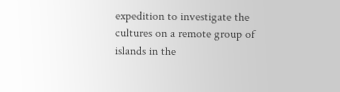expedition to investigate the cultures on a remote group of islands in the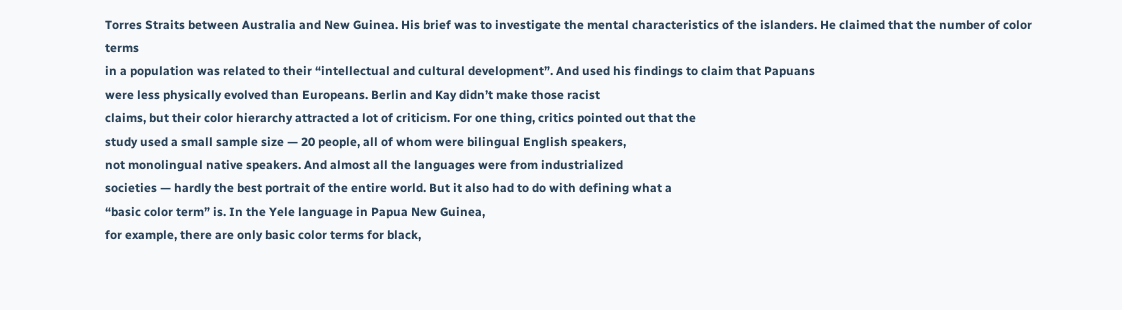Torres Straits between Australia and New Guinea. His brief was to investigate the mental characteristics of the islanders. He claimed that the number of color terms
in a population was related to their “intellectual and cultural development”. And used his findings to claim that Papuans
were less physically evolved than Europeans. Berlin and Kay didn’t make those racist
claims, but their color hierarchy attracted a lot of criticism. For one thing, critics pointed out that the
study used a small sample size — 20 people, all of whom were bilingual English speakers,
not monolingual native speakers. And almost all the languages were from industrialized
societies — hardly the best portrait of the entire world. But it also had to do with defining what a
“basic color term” is. In the Yele language in Papua New Guinea,
for example, there are only basic color terms for black,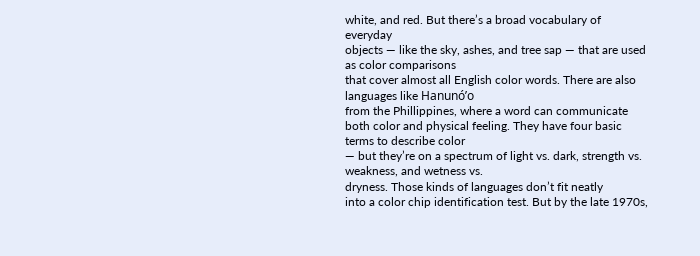white, and red. But there’s a broad vocabulary of everyday
objects — like the sky, ashes, and tree sap — that are used as color comparisons
that cover almost all English color words. There are also languages like Hanunó’o
from the Phillippines, where a word can communicate both color and physical feeling. They have four basic terms to describe color
— but they’re on a spectrum of light vs. dark, strength vs. weakness, and wetness vs.
dryness. Those kinds of languages don’t fit neatly
into a color chip identification test. But by the late 1970s,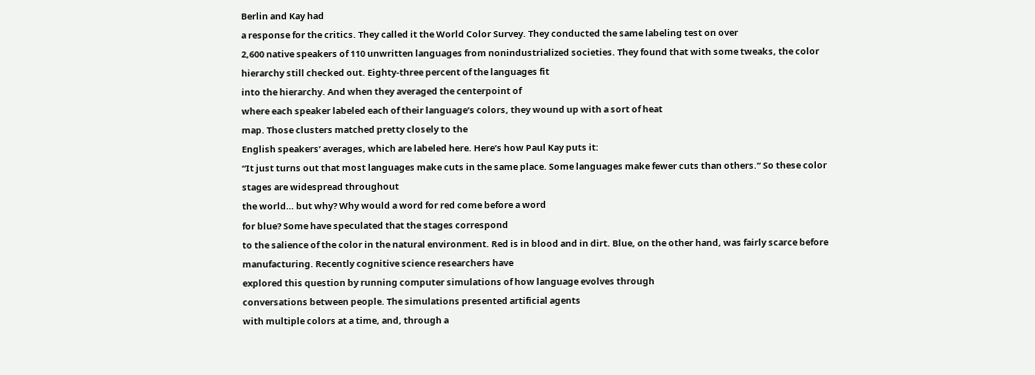Berlin and Kay had
a response for the critics. They called it the World Color Survey. They conducted the same labeling test on over
2,600 native speakers of 110 unwritten languages from nonindustrialized societies. They found that with some tweaks, the color
hierarchy still checked out. Eighty-three percent of the languages fit
into the hierarchy. And when they averaged the centerpoint of
where each speaker labeled each of their language’s colors, they wound up with a sort of heat
map. Those clusters matched pretty closely to the
English speakers’ averages, which are labeled here. Here’s how Paul Kay puts it:
“It just turns out that most languages make cuts in the same place. Some languages make fewer cuts than others.” So these color stages are widespread throughout
the world… but why? Why would a word for red come before a word
for blue? Some have speculated that the stages correspond
to the salience of the color in the natural environment. Red is in blood and in dirt. Blue, on the other hand, was fairly scarce before manufacturing. Recently cognitive science researchers have
explored this question by running computer simulations of how language evolves through
conversations between people. The simulations presented artificial agents
with multiple colors at a time, and, through a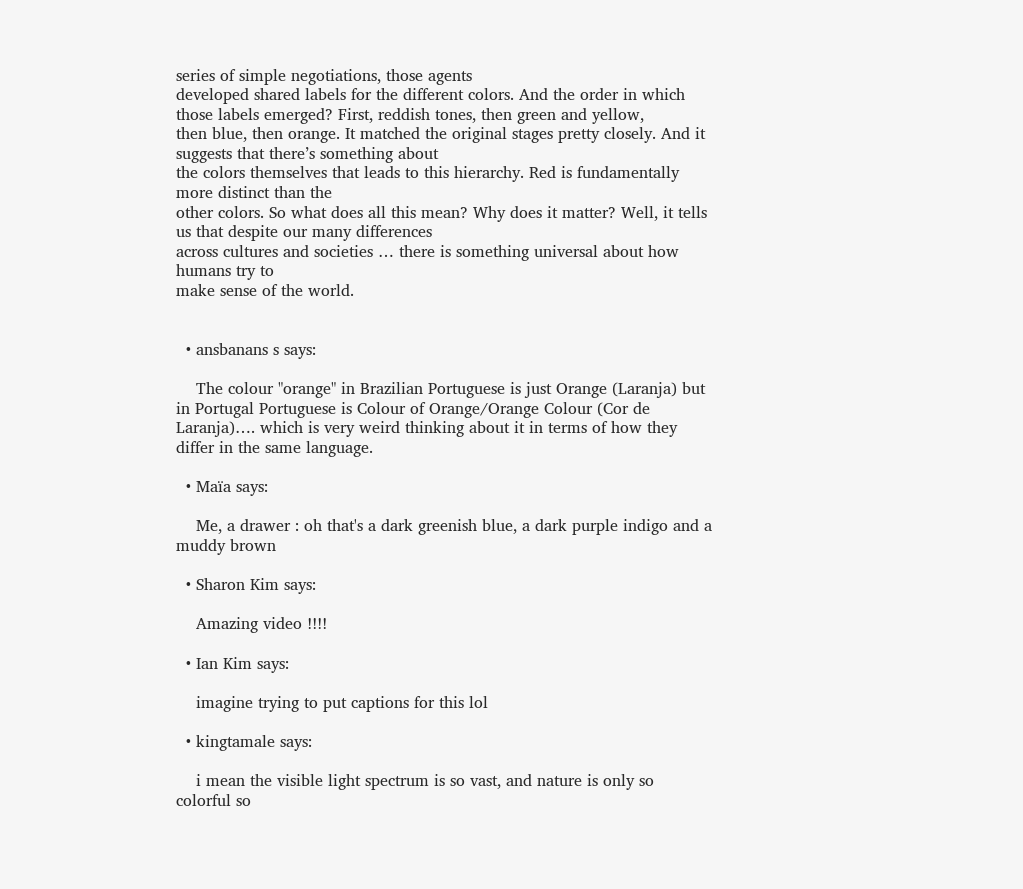series of simple negotiations, those agents
developed shared labels for the different colors. And the order in which those labels emerged? First, reddish tones, then green and yellow,
then blue, then orange. It matched the original stages pretty closely. And it suggests that there’s something about
the colors themselves that leads to this hierarchy. Red is fundamentally more distinct than the
other colors. So what does all this mean? Why does it matter? Well, it tells us that despite our many differences
across cultures and societies … there is something universal about how humans try to
make sense of the world.


  • ansbanans s says:

    The colour "orange" in Brazilian Portuguese is just Orange (Laranja) but in Portugal Portuguese is Colour of Orange/Orange Colour (Cor de Laranja)…. which is very weird thinking about it in terms of how they differ in the same language.

  • Maïa says:

    Me, a drawer : oh that's a dark greenish blue, a dark purple indigo and a muddy brown

  • Sharon Kim says:

    Amazing video !!!!

  • Ian Kim says:

    imagine trying to put captions for this lol

  • kingtamale says:

    i mean the visible light spectrum is so vast, and nature is only so colorful so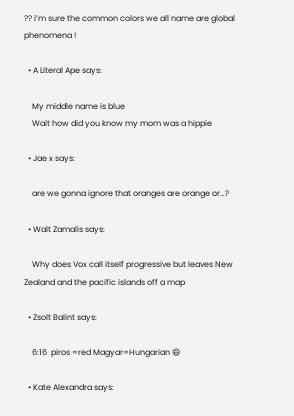?? i’m sure the common colors we all name are global phenomena !

  • A Literal Ape says:

    My middle name is blue
    Wait how did you know my mom was a hippie

  • Jae x says:

    are we gonna ignore that oranges are orange or…?

  • Walt Zamalis says:

    Why does Vox call itself progressive but leaves New Zealand and the pacific islands off a map

  • Zsolt Balint says:

    6:16  piros =red Magyar=Hungarian 😄

  • Kate Alexandra says: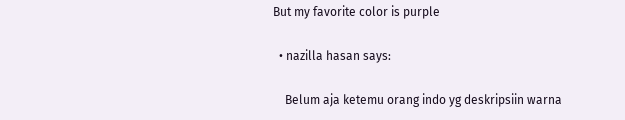But my favorite color is purple

  • nazilla hasan says:

    Belum aja ketemu orang indo yg deskripsiin warna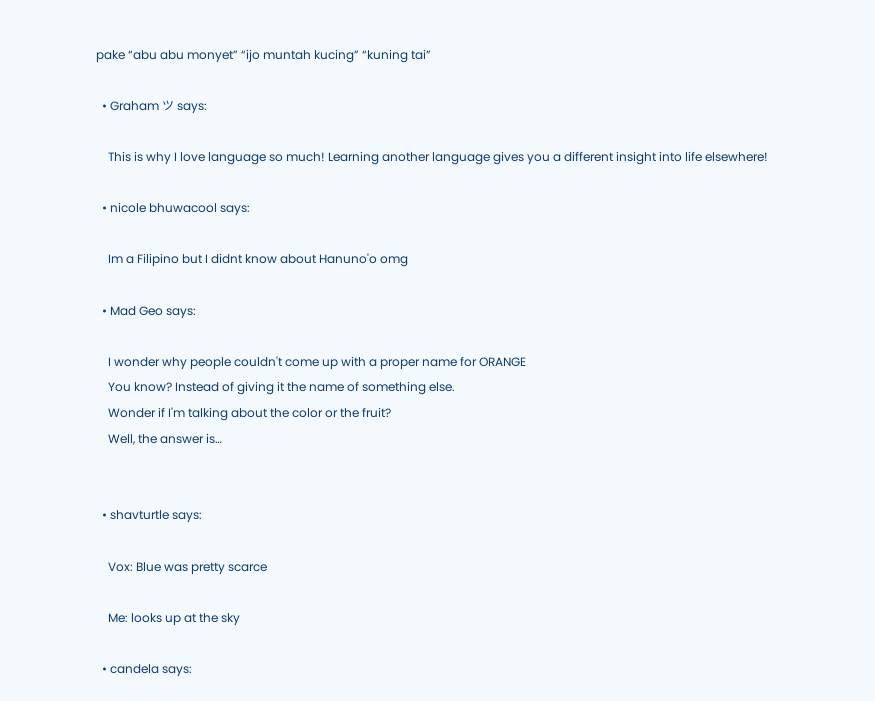pake “abu abu monyet” “ijo muntah kucing” “kuning tai”

  • Graham ツ says:

    This is why I love language so much! Learning another language gives you a different insight into life elsewhere!

  • nicole bhuwacool says:

    Im a Filipino but I didnt know about Hanuno'o omg

  • Mad Geo says:

    I wonder why people couldn't come up with a proper name for ORANGE
    You know? Instead of giving it the name of something else.
    Wonder if I'm talking about the color or the fruit?
    Well, the answer is…


  • shavturtle says:

    Vox: Blue was pretty scarce

    Me: looks up at the sky

  • candela says: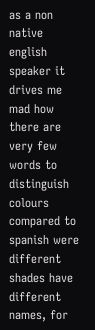as a non native english speaker it drives me mad how there are very few words to distinguish colours compared to spanish were different shades have different names, for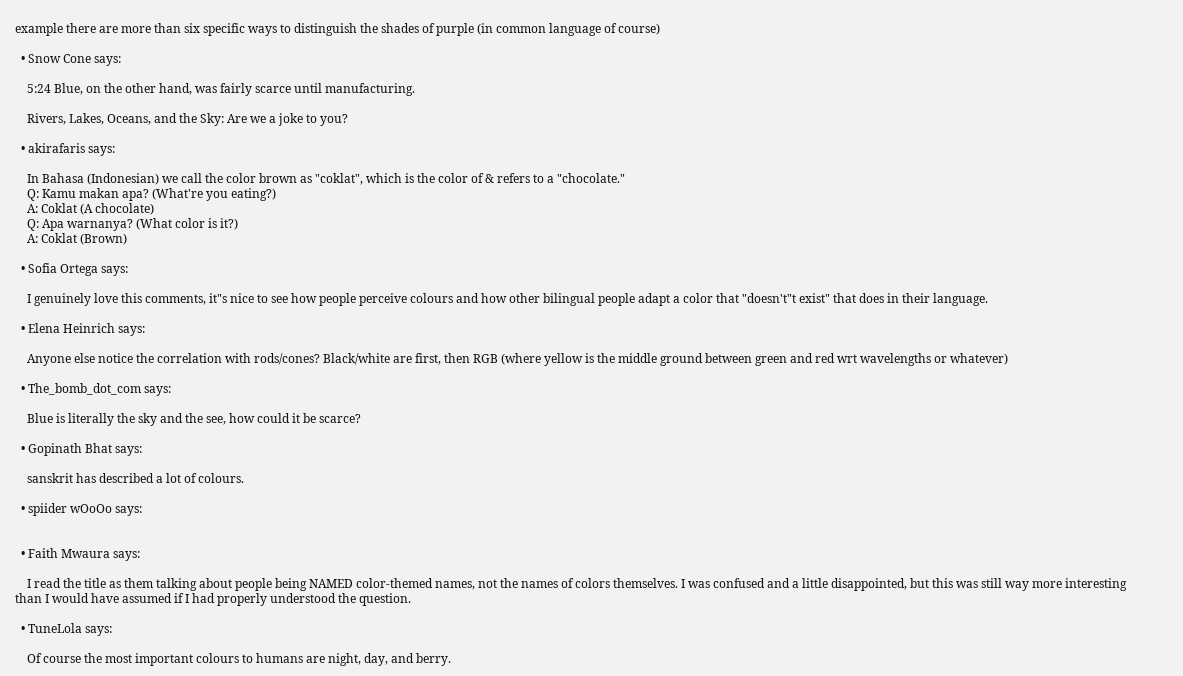example there are more than six specific ways to distinguish the shades of purple (in common language of course)

  • Snow Cone says:

    5:24 Blue, on the other hand, was fairly scarce until manufacturing.

    Rivers, Lakes, Oceans, and the Sky: Are we a joke to you?

  • akirafaris says:

    In Bahasa (Indonesian) we call the color brown as "coklat", which is the color of & refers to a "chocolate."
    Q: Kamu makan apa? (What're you eating?)
    A: Coklat (A chocolate)
    Q: Apa warnanya? (What color is it?)
    A: Coklat (Brown)

  • Sofia Ortega says:

    I genuinely love this comments, it"s nice to see how people perceive colours and how other bilingual people adapt a color that "doesn't"t exist" that does in their language.

  • Elena Heinrich says:

    Anyone else notice the correlation with rods/cones? Black/white are first, then RGB (where yellow is the middle ground between green and red wrt wavelengths or whatever)

  • The_bomb_dot_com says:

    Blue is literally the sky and the see, how could it be scarce?

  • Gopinath Bhat says:

    sanskrit has described a lot of colours.

  • spiider wOoOo says:


  • Faith Mwaura says:

    I read the title as them talking about people being NAMED color-themed names, not the names of colors themselves. I was confused and a little disappointed, but this was still way more interesting than I would have assumed if I had properly understood the question.

  • TuneLola says:

    Of course the most important colours to humans are night, day, and berry.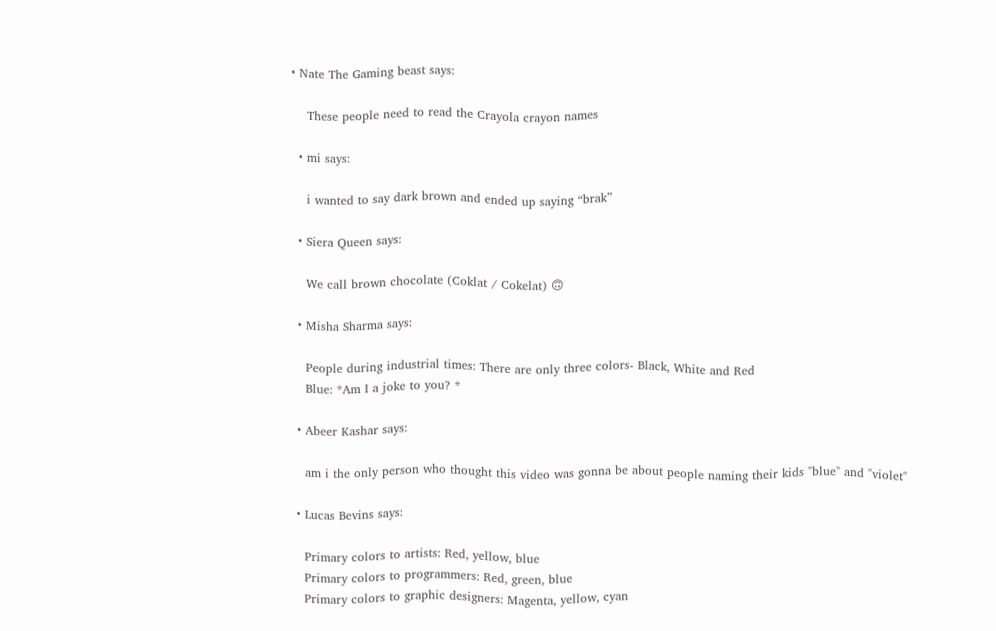• Nate The Gaming beast says:

    These people need to read the Crayola crayon names

  • mi says:

    i wanted to say dark brown and ended up saying “brak”

  • Siera Queen says:

    We call brown chocolate (Coklat / Cokelat) 🙃

  • Misha Sharma says:

    People during industrial times: There are only three colors- Black, White and Red
    Blue: *Am I a joke to you? *

  • Abeer Kashar says:

    am i the only person who thought this video was gonna be about people naming their kids "blue" and "violet"

  • Lucas Bevins says:

    Primary colors to artists: Red, yellow, blue
    Primary colors to programmers: Red, green, blue
    Primary colors to graphic designers: Magenta, yellow, cyan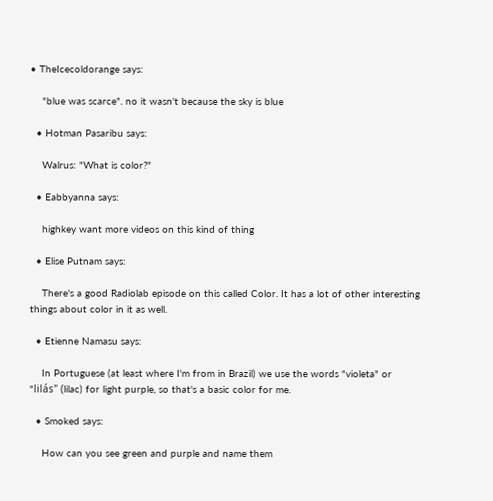• TheIcecoldorange says:

    "blue was scarce". no it wasn't because the sky is blue

  • Hotman Pasaribu says:

    Walrus: "What is color?"

  • Eabbyanna says:

    highkey want more videos on this kind of thing

  • Elise Putnam says:

    There's a good Radiolab episode on this called Color. It has a lot of other interesting things about color in it as well.

  • Etienne Namasu says:

    In Portuguese (at least where I'm from in Brazil) we use the words "violeta" or "lilás" (lilac) for light purple, so that's a basic color for me.

  • Smoked says:

    How can you see green and purple and name them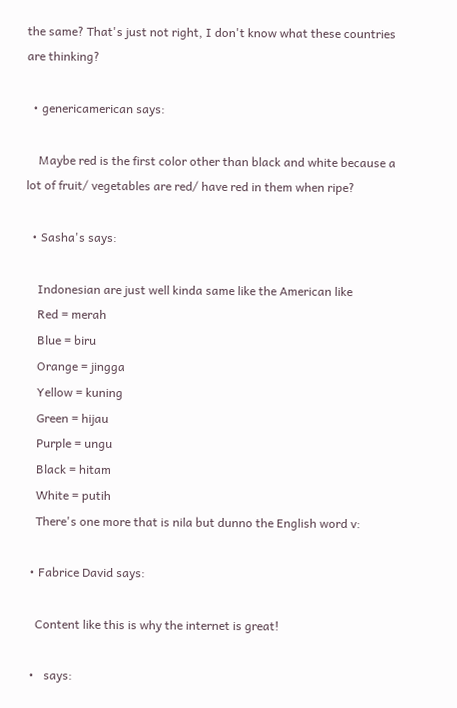the same? That's just not right, I don't know what these countries are thinking?

  • genericamerican says:

    Maybe red is the first color other than black and white because a lot of fruit/ vegetables are red/ have red in them when ripe?

  • Sasha's says:

    Indonesian are just well kinda same like the American like
    Red = merah
    Blue = biru
    Orange = jingga
    Yellow = kuning
    Green = hijau
    Purple = ungu
    Black = hitam
    White = putih
    There's one more that is nila but dunno the English word v:

  • Fabrice David says:

    Content like this is why the internet is great!

  •   says: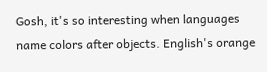Gosh, it's so interesting when languages name colors after objects. English's orange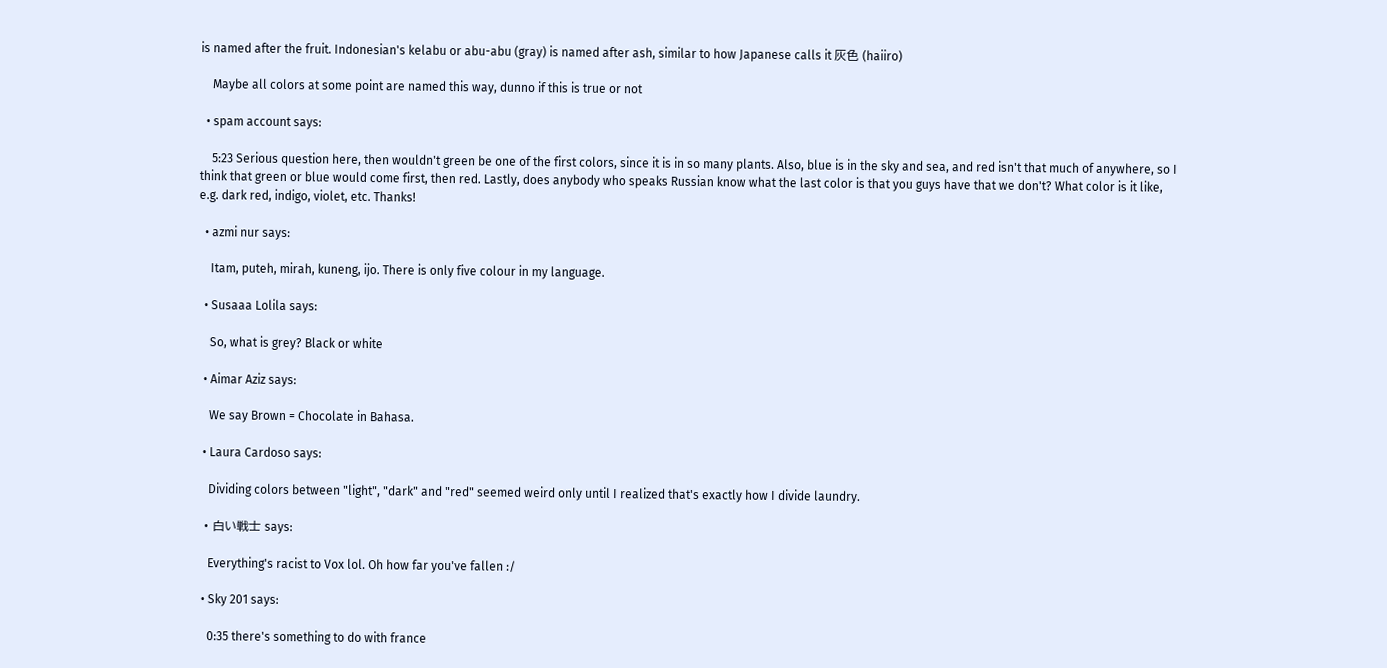is named after the fruit. Indonesian's kelabu or abu-abu (gray) is named after ash, similar to how Japanese calls it 灰色 (haiiro)

    Maybe all colors at some point are named this way, dunno if this is true or not

  • spam account says:

    5:23 Serious question here, then wouldn't green be one of the first colors, since it is in so many plants. Also, blue is in the sky and sea, and red isn't that much of anywhere, so I think that green or blue would come first, then red. Lastly, does anybody who speaks Russian know what the last color is that you guys have that we don't? What color is it like, e.g. dark red, indigo, violet, etc. Thanks!

  • azmi nur says:

    Itam, puteh, mirah, kuneng, ijo. There is only five colour in my language.

  • Susaaa Lolila says:

    So, what is grey? Black or white

  • Aimar Aziz says:

    We say Brown = Chocolate in Bahasa.

  • Laura Cardoso says:

    Dividing colors between "light", "dark" and "red" seemed weird only until I realized that's exactly how I divide laundry.

  • 白い戦士 says:

    Everything's racist to Vox lol. Oh how far you've fallen :/

  • Sky 201 says:

    0:35 there's something to do with france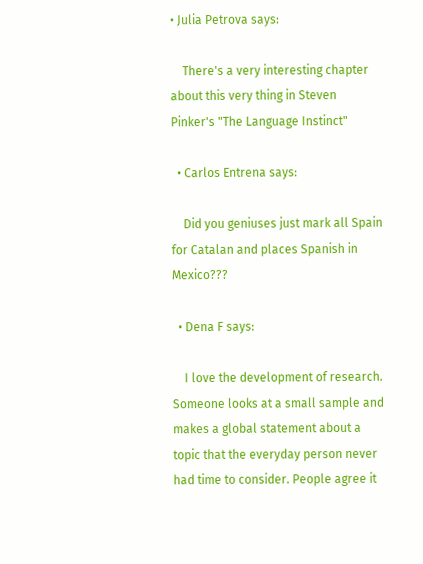• Julia Petrova says:

    There's a very interesting chapter about this very thing in Steven Pinker's "The Language Instinct"

  • Carlos Entrena says:

    Did you geniuses just mark all Spain for Catalan and places Spanish in Mexico???

  • Dena F says:

    I love the development of research. Someone looks at a small sample and makes a global statement about a topic that the everyday person never had time to consider. People agree it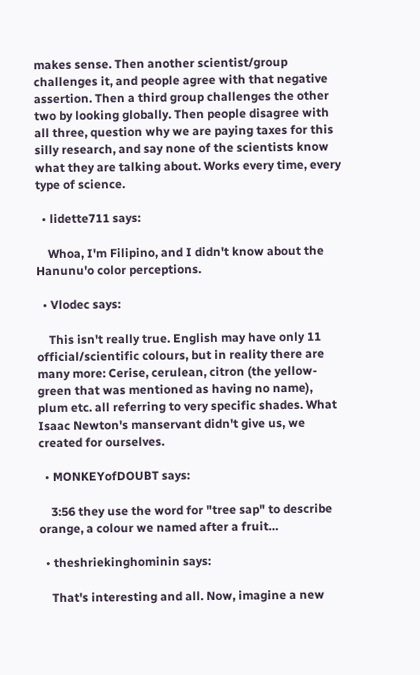makes sense. Then another scientist/group challenges it, and people agree with that negative assertion. Then a third group challenges the other two by looking globally. Then people disagree with all three, question why we are paying taxes for this silly research, and say none of the scientists know what they are talking about. Works every time, every type of science.

  • lidette711 says:

    Whoa, I'm Filipino, and I didn't know about the Hanunu'o color perceptions.

  • Vlodec says:

    This isn't really true. English may have only 11 official/scientific colours, but in reality there are many more: Cerise, cerulean, citron (the yellow-green that was mentioned as having no name), plum etc. all referring to very specific shades. What Isaac Newton's manservant didn't give us, we created for ourselves.

  • MONKEYofDOUBT says:

    3:56 they use the word for "tree sap" to describe orange, a colour we named after a fruit…

  • theshriekinghominin says:

    That's interesting and all. Now, imagine a new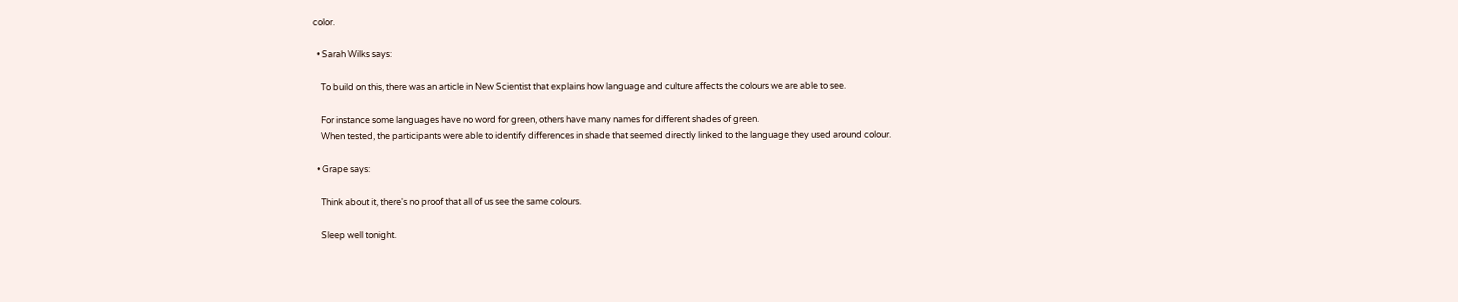color.

  • Sarah Wilks says:

    To build on this, there was an article in New Scientist that explains how language and culture affects the colours we are able to see.

    For instance some languages have no word for green, others have many names for different shades of green.
    When tested, the participants were able to identify differences in shade that seemed directly linked to the language they used around colour.

  • Grape says:

    Think about it, there's no proof that all of us see the same colours.

    Sleep well tonight.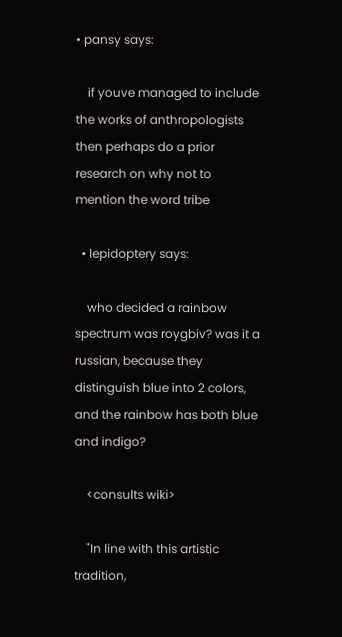• pansy says:

    if youve managed to include the works of anthropologists then perhaps do a prior research on why not to mention the word tribe

  • lepidoptery says:

    who decided a rainbow spectrum was roygbiv? was it a russian, because they distinguish blue into 2 colors, and the rainbow has both blue and indigo?

    <consults wiki>

    "In line with this artistic tradition,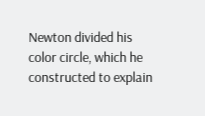Newton divided his color circle, which he constructed to explain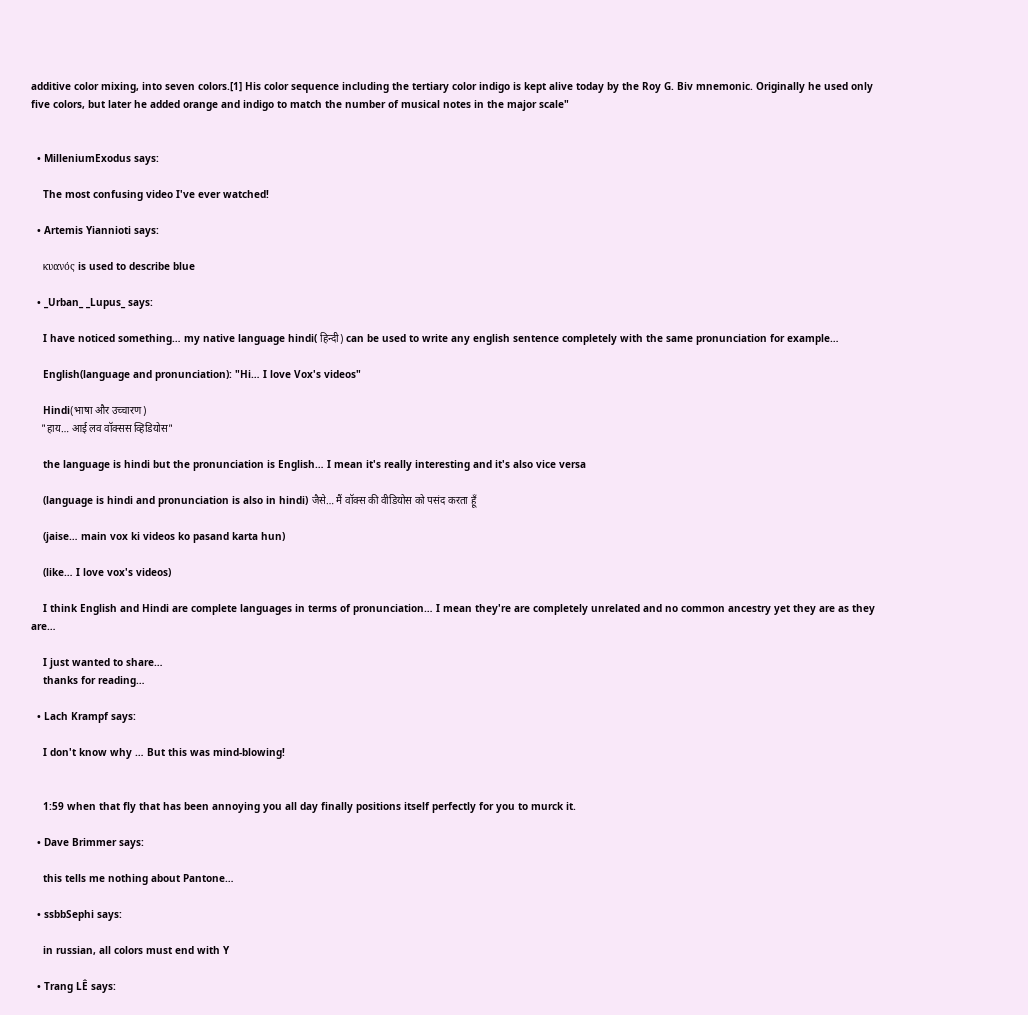additive color mixing, into seven colors.[1] His color sequence including the tertiary color indigo is kept alive today by the Roy G. Biv mnemonic. Originally he used only five colors, but later he added orange and indigo to match the number of musical notes in the major scale"


  • MilleniumExodus says:

    The most confusing video I've ever watched!

  • Artemis Yiannioti says:

    κυανός is used to describe blue

  • _Urban_ _Lupus_ says:

    I have noticed something… my native language hindi( हिन्दी) can be used to write any english sentence completely with the same pronunciation for example…

    English(language and pronunciation): "Hi… I love Vox's videos"

    Hindi(भाषा और उच्चारण)
    "हाय… आई लव वॉक्सस व्हिडियोस"

    the language is hindi but the pronunciation is English… I mean it's really interesting and it's also vice versa

    (language is hindi and pronunciation is also in hindi) जैसे… मैं वॉक्स की वीडियोस को पसंद करता हूँ

    (jaise… main vox ki videos ko pasand karta hun)

    (like… I love vox's videos)

    I think English and Hindi are complete languages in terms of pronunciation… I mean they're are completely unrelated and no common ancestry yet they are as they are…

    I just wanted to share…
    thanks for reading…

  • Lach Krampf says:

    I don't know why … But this was mind-blowing!


    1:59 when that fly that has been annoying you all day finally positions itself perfectly for you to murck it.

  • Dave Brimmer says:

    this tells me nothing about Pantone…

  • ssbbSephi says:

    in russian, all colors must end with Y

  • Trang LÊ says: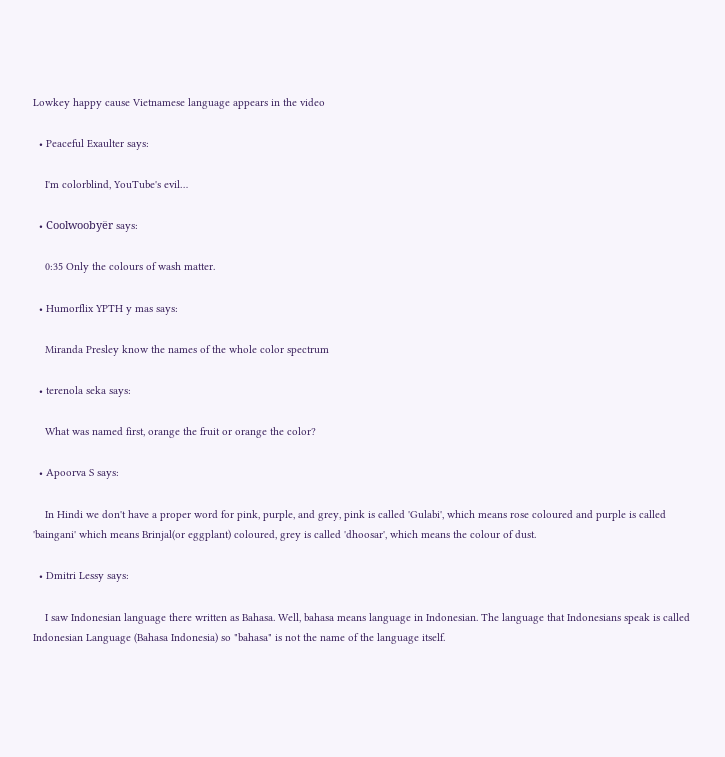Lowkey happy cause Vietnamese language appears in the video

  • Peaceful Exaulter says:

    I'm colorblind, YouTube's evil…

  • Coolwoobyër says:

    0:35 Only the colours of wash matter.

  • Humorflix YPTH y mas says:

    Miranda Presley know the names of the whole color spectrum

  • terenola seka says:

    What was named first, orange the fruit or orange the color?

  • Apoorva S says:

    In Hindi we don't have a proper word for pink, purple, and grey, pink is called 'Gulabi', which means rose coloured and purple is called 'baingani' which means Brinjal(or eggplant) coloured, grey is called 'dhoosar', which means the colour of dust.

  • Dmitri Lessy says:

    I saw Indonesian language there written as Bahasa. Well, bahasa means language in Indonesian. The language that Indonesians speak is called Indonesian Language (Bahasa Indonesia) so "bahasa" is not the name of the language itself.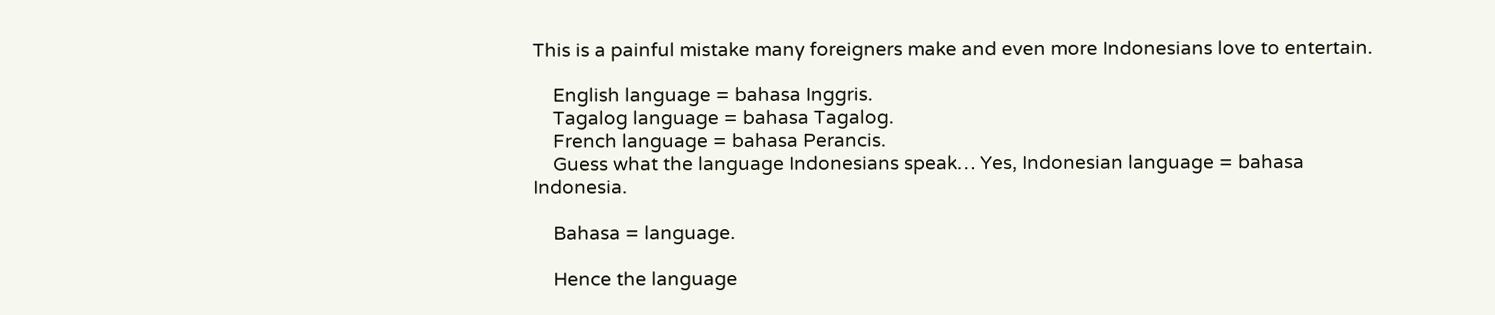This is a painful mistake many foreigners make and even more Indonesians love to entertain.

    English language = bahasa Inggris.
    Tagalog language = bahasa Tagalog.
    French language = bahasa Perancis.
    Guess what the language Indonesians speak… Yes, Indonesian language = bahasa Indonesia.

    Bahasa = language.

    Hence the language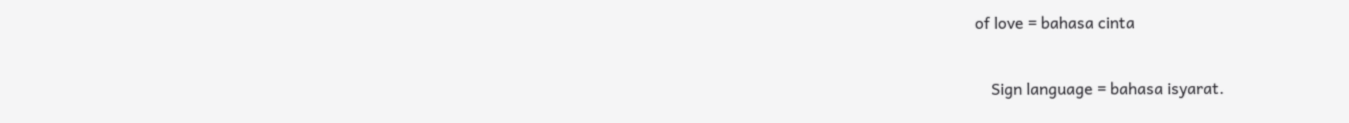of love = bahasa cinta

    Sign language = bahasa isyarat.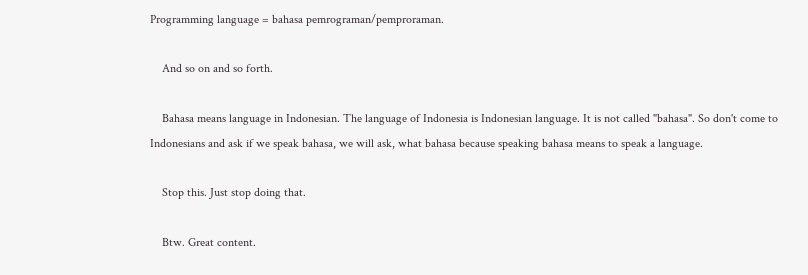Programming language = bahasa pemrograman/pemproraman.

    And so on and so forth.

    Bahasa means language in Indonesian. The language of Indonesia is Indonesian language. It is not called "bahasa". So don't come to Indonesians and ask if we speak bahasa, we will ask, what bahasa because speaking bahasa means to speak a language.

    Stop this. Just stop doing that.

    Btw. Great content.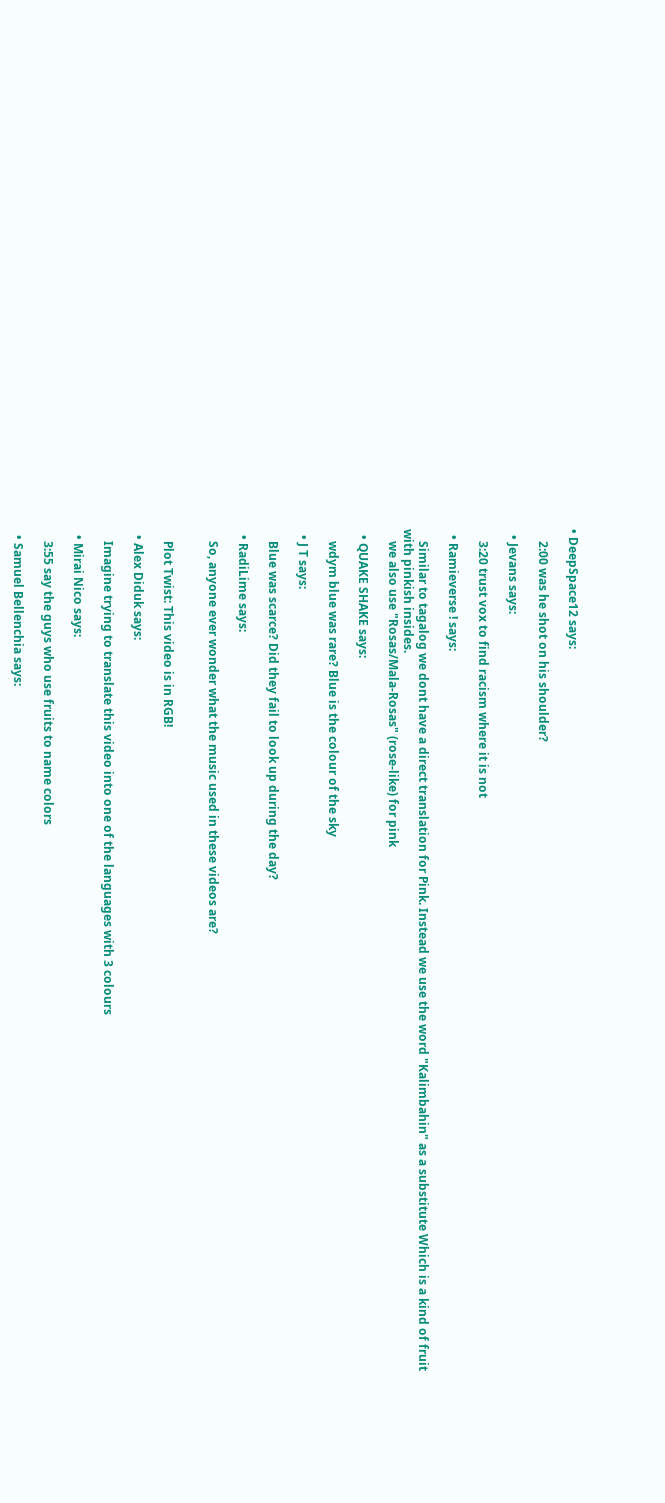• DeepSpace12 says:

    2:00 was he shot on his shoulder?

  • Jevans says:

    3:20 trust vox to find racism where it is not

  • Ramieverse ! says:

    Similar to tagalog we dont have a direct translation for Pink. Instead we use the word "Kalimbahin" as a substitute Which is a kind of fruit with pinkish insides.
    we also use "Rosas/Mala-Rosas" (rose-like) for pink

  • QUAKE SHAKE says:

    wdym blue was rare? Blue is the colour of the sky

  • J T says:

    Blue was scarce? Did they fail to look up during the day?

  • RadiLime says:

    So, anyone ever wonder what the music used in these videos are?


    Plot Twist: This video is in RGB!

  • Alex Diduk says:

    Imagine trying to translate this video into one of the languages with 3 colours

  • Mirai Nico says:

    3:55 say the guys who use fruits to name colors

  • Samuel Bellenchia says: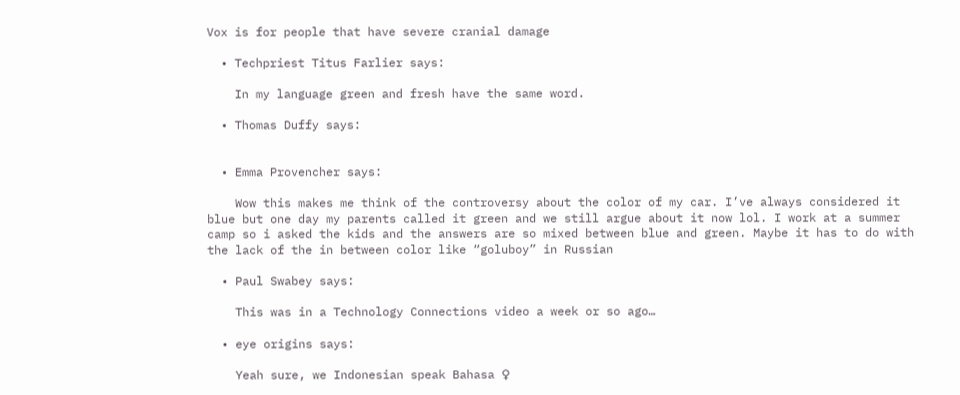Vox is for people that have severe cranial damage

  • Techpriest Titus Farlier says:

    In my language green and fresh have the same word.

  • Thomas Duffy says:


  • Emma Provencher says:

    Wow this makes me think of the controversy about the color of my car. I’ve always considered it blue but one day my parents called it green and we still argue about it now lol. I work at a summer camp so i asked the kids and the answers are so mixed between blue and green. Maybe it has to do with the lack of the in between color like “goluboy” in Russian

  • Paul Swabey says:

    This was in a Technology Connections video a week or so ago…

  • eye origins says:

    Yeah sure, we Indonesian speak Bahasa ♀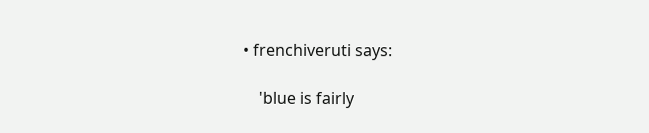• frenchiveruti says:

    'blue is fairly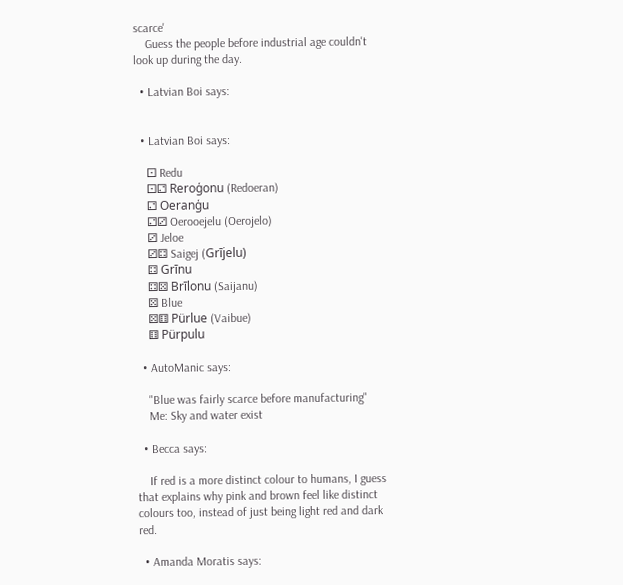scarce'
    Guess the people before industrial age couldn't look up during the day.

  • Latvian Boi says:


  • Latvian Boi says:

    ⚀ Redu
    ⚀⚁ Reroģonu (Redoeran)
    ⚁ Oeranģu
    ⚁⚂ Oerooejelu (Oerojelo)
    ⚂ Jeloe
    ⚂⚃ Saigej (Grījelu)
    ⚃ Grīnu
    ⚃⚄ Brīlonu (Saijanu)
    ⚄ Blue
    ⚄⚅ Pürlue (Vaibue)
    ⚅ Pürpulu

  • AutoManic says:

    "Blue was fairly scarce before manufacturing"
    Me: Sky and water exist

  • Becca says:

    If red is a more distinct colour to humans, I guess that explains why pink and brown feel like distinct colours too, instead of just being light red and dark red.

  • Amanda Moratis says: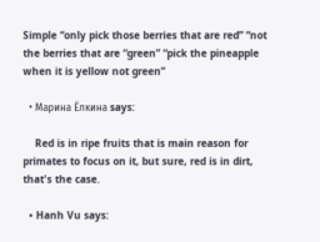Simple “only pick those berries that are red” “not the berries that are “green” “pick the pineapple when it is yellow not green”

  • Марина Ёлкина says:

    Red is in ripe fruits that is main reason for primates to focus on it, but sure, red is in dirt, that's the case.

  • Hanh Vu says: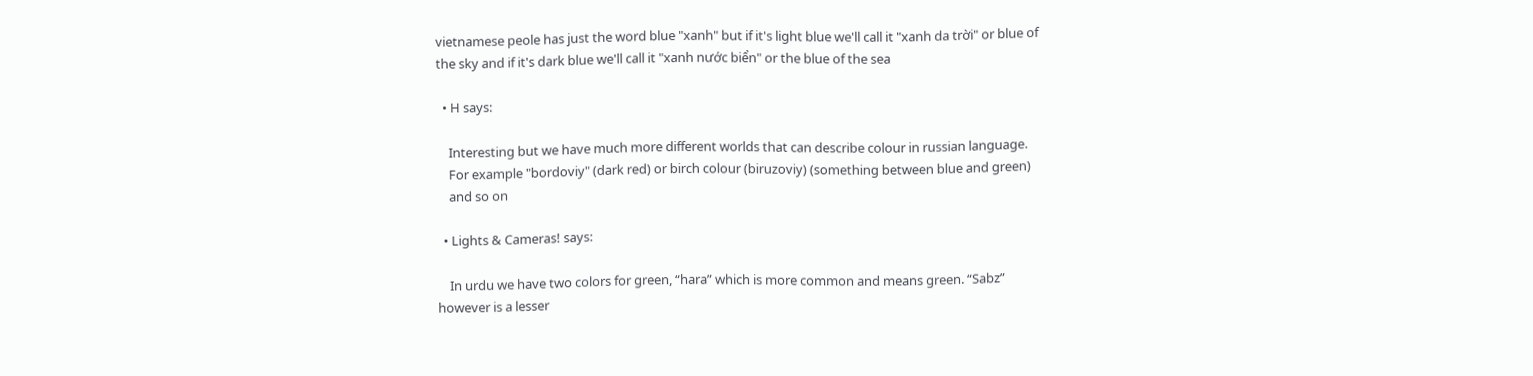vietnamese peole has just the word blue "xanh" but if it's light blue we'll call it "xanh da trời" or blue of the sky and if it's dark blue we'll call it "xanh nước biển" or the blue of the sea

  • H says:

    Interesting but we have much more different worlds that can describe colour in russian language.
    For example "bordoviy" (dark red) or birch colour (biruzoviy) (something between blue and green)
    and so on

  • Lights & Cameras! says:

    In urdu we have two colors for green, “hara” which is more common and means green. “Sabz” however is a lesser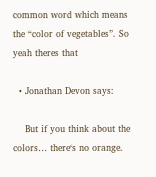common word which means the “color of vegetables”. So yeah theres that

  • Jonathan Devon says:

    But if you think about the colors… there‘s no orange.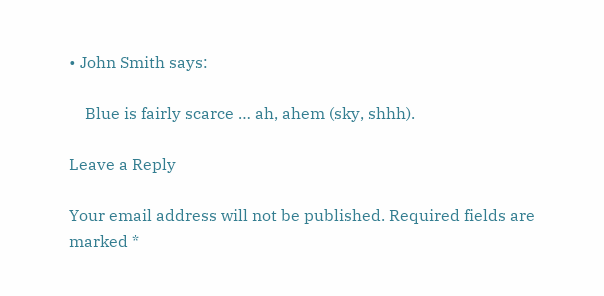• John Smith says:

    Blue is fairly scarce … ah, ahem (sky, shhh).

Leave a Reply

Your email address will not be published. Required fields are marked *